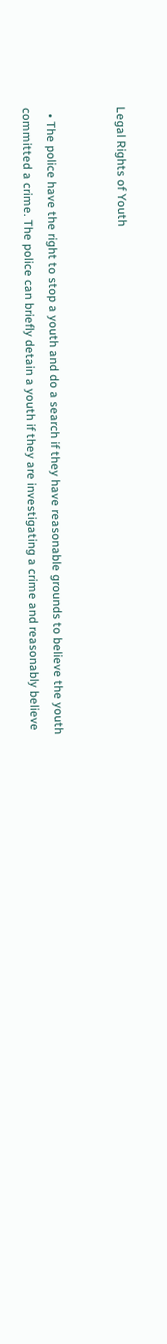Legal Rights of Youth


  • The police have the right to stop a youth and do a search if they have reasonable grounds to believe the youth committed a crime. The police can briefly detain a youth if they are investigating a crime and reasonably believe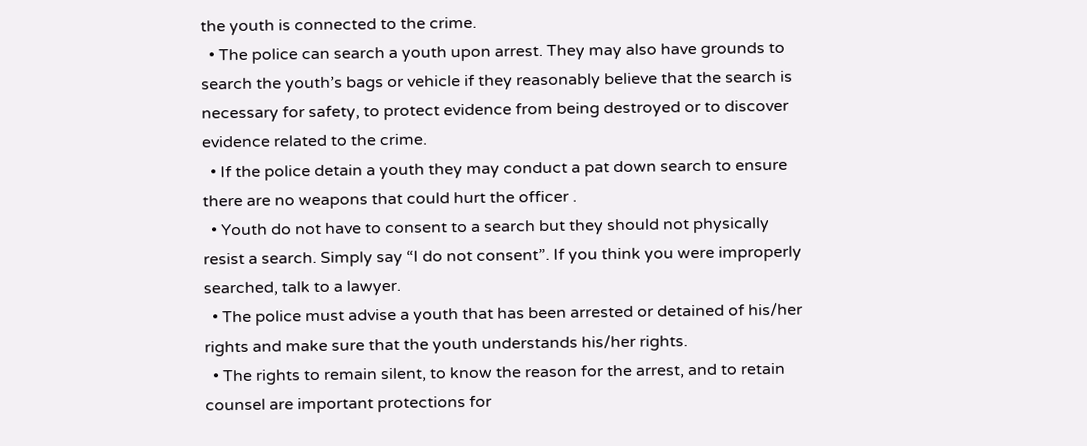the youth is connected to the crime.
  • The police can search a youth upon arrest. They may also have grounds to search the youth’s bags or vehicle if they reasonably believe that the search is necessary for safety, to protect evidence from being destroyed or to discover evidence related to the crime.
  • If the police detain a youth they may conduct a pat down search to ensure there are no weapons that could hurt the officer .
  • Youth do not have to consent to a search but they should not physically resist a search. Simply say “I do not consent”. If you think you were improperly searched, talk to a lawyer.
  • The police must advise a youth that has been arrested or detained of his/her rights and make sure that the youth understands his/her rights.
  • The rights to remain silent, to know the reason for the arrest, and to retain counsel are important protections for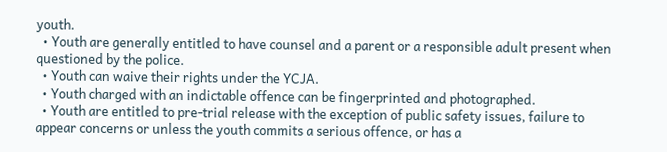youth.
  • Youth are generally entitled to have counsel and a parent or a responsible adult present when questioned by the police.
  • Youth can waive their rights under the YCJA.
  • Youth charged with an indictable offence can be fingerprinted and photographed.
  • Youth are entitled to pre-trial release with the exception of public safety issues, failure to appear concerns or unless the youth commits a serious offence, or has a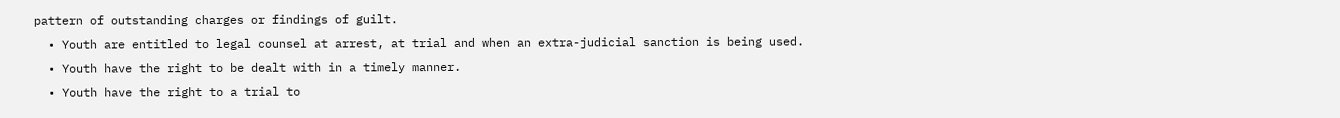pattern of outstanding charges or findings of guilt.
  • Youth are entitled to legal counsel at arrest, at trial and when an extra-judicial sanction is being used.
  • Youth have the right to be dealt with in a timely manner.
  • Youth have the right to a trial to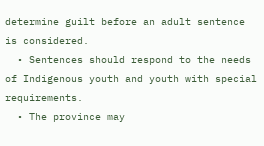determine guilt before an adult sentence is considered.
  • Sentences should respond to the needs of Indigenous youth and youth with special requirements.
  • The province may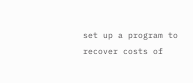set up a program to recover costs of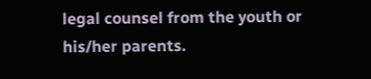legal counsel from the youth or his/her parents.